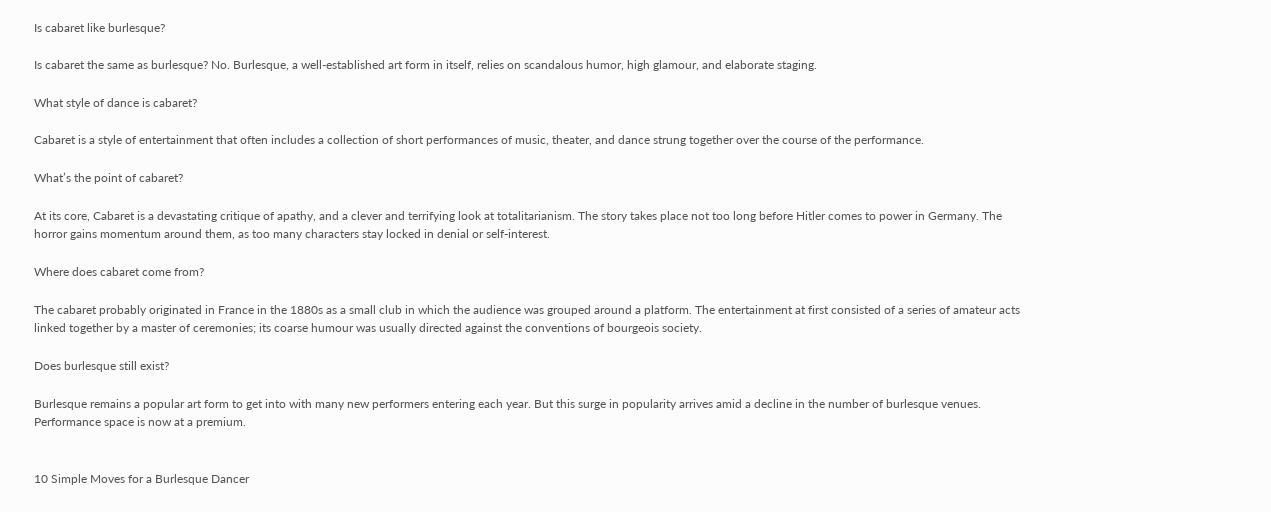Is cabaret like burlesque?

Is cabaret the same as burlesque? No. Burlesque, a well-established art form in itself, relies on scandalous humor, high glamour, and elaborate staging.

What style of dance is cabaret?

Cabaret is a style of entertainment that often includes a collection of short performances of music, theater, and dance strung together over the course of the performance.

What’s the point of cabaret?

At its core, Cabaret is a devastating critique of apathy, and a clever and terrifying look at totalitarianism. The story takes place not too long before Hitler comes to power in Germany. The horror gains momentum around them, as too many characters stay locked in denial or self-interest.

Where does cabaret come from?

The cabaret probably originated in France in the 1880s as a small club in which the audience was grouped around a platform. The entertainment at first consisted of a series of amateur acts linked together by a master of ceremonies; its coarse humour was usually directed against the conventions of bourgeois society.

Does burlesque still exist?

Burlesque remains a popular art form to get into with many new performers entering each year. But this surge in popularity arrives amid a decline in the number of burlesque venues. Performance space is now at a premium.


10 Simple Moves for a Burlesque Dancer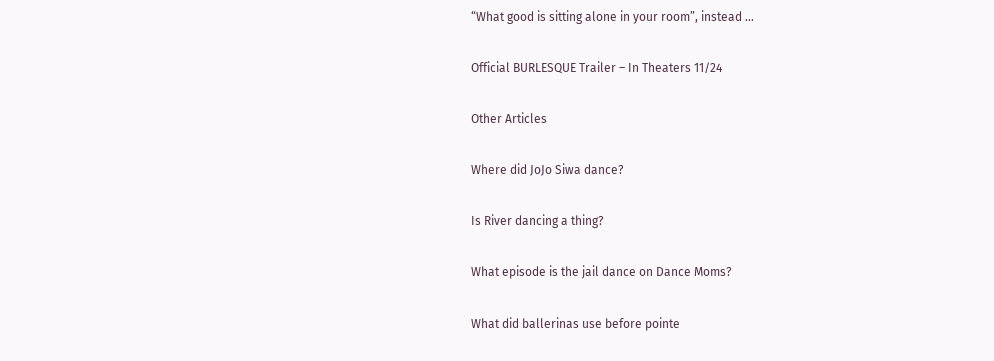“What good is sitting alone in your room”, instead …

Official BURLESQUE Trailer – In Theaters 11/24

Other Articles

Where did JoJo Siwa dance?

Is River dancing a thing?

What episode is the jail dance on Dance Moms?

What did ballerinas use before pointe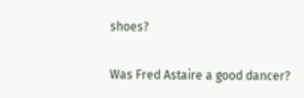shoes?

Was Fred Astaire a good dancer?